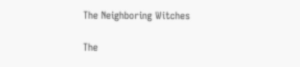The Neighboring Witches

The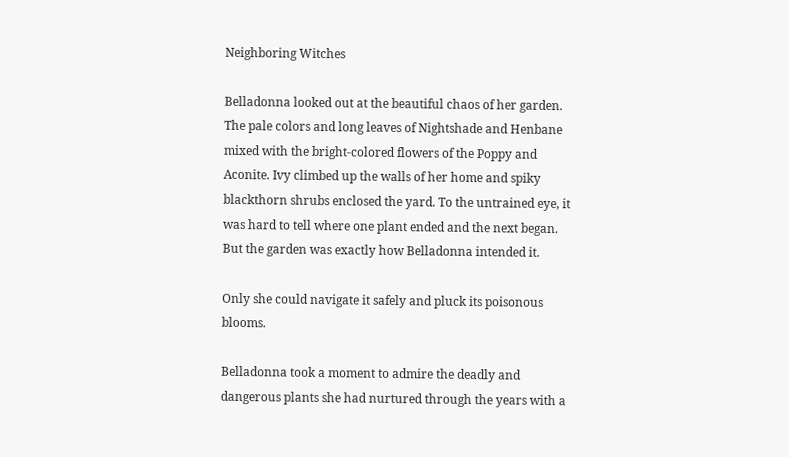Neighboring Witches

Belladonna looked out at the beautiful chaos of her garden. The pale colors and long leaves of Nightshade and Henbane mixed with the bright-colored flowers of the Poppy and Aconite. Ivy climbed up the walls of her home and spiky blackthorn shrubs enclosed the yard. To the untrained eye, it was hard to tell where one plant ended and the next began. But the garden was exactly how Belladonna intended it.

Only she could navigate it safely and pluck its poisonous blooms.

Belladonna took a moment to admire the deadly and dangerous plants she had nurtured through the years with a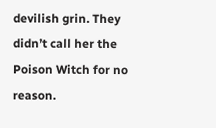devilish grin. They didn’t call her the Poison Witch for no reason.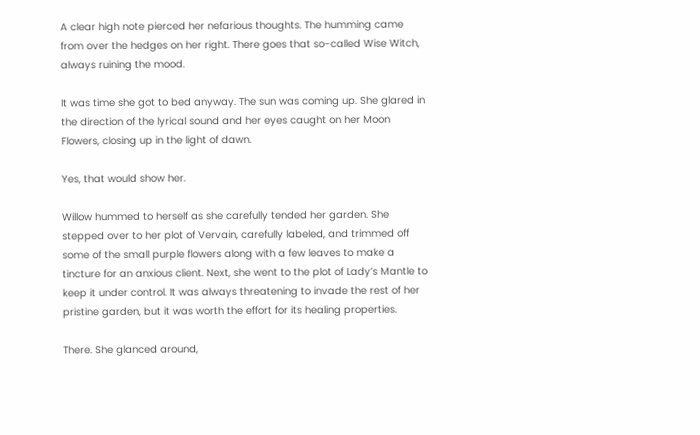A clear high note pierced her nefarious thoughts. The humming came from over the hedges on her right. There goes that so-called Wise Witch, always ruining the mood.

It was time she got to bed anyway. The sun was coming up. She glared in the direction of the lyrical sound and her eyes caught on her Moon Flowers, closing up in the light of dawn.

Yes, that would show her.

Willow hummed to herself as she carefully tended her garden. She stepped over to her plot of Vervain, carefully labeled, and trimmed off some of the small purple flowers along with a few leaves to make a tincture for an anxious client. Next, she went to the plot of Lady’s Mantle to keep it under control. It was always threatening to invade the rest of her pristine garden, but it was worth the effort for its healing properties.

There. She glanced around,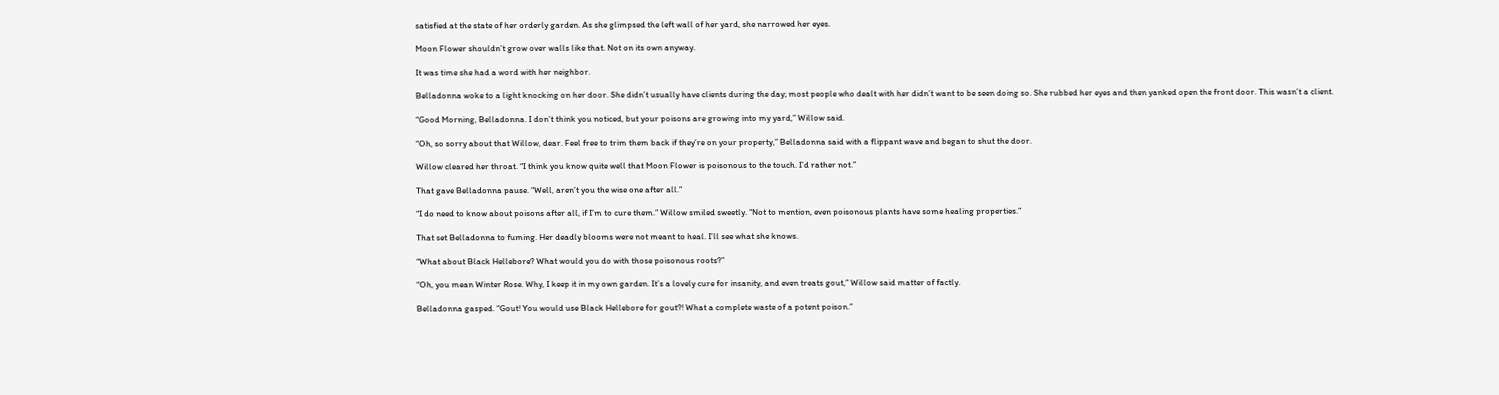satisfied at the state of her orderly garden. As she glimpsed the left wall of her yard, she narrowed her eyes.

Moon Flower shouldn’t grow over walls like that. Not on its own anyway.

It was time she had a word with her neighbor.

Belladonna woke to a light knocking on her door. She didn’t usually have clients during the day; most people who dealt with her didn’t want to be seen doing so. She rubbed her eyes and then yanked open the front door. This wasn’t a client.

“Good Morning, Belladonna. I don’t think you noticed, but your poisons are growing into my yard,” Willow said.

“Oh, so sorry about that Willow, dear. Feel free to trim them back if they’re on your property,” Belladonna said with a flippant wave and began to shut the door.

Willow cleared her throat. “I think you know quite well that Moon Flower is poisonous to the touch. I’d rather not.”

That gave Belladonna pause. “Well, aren’t you the wise one after all.”

“I do need to know about poisons after all, if I’m to cure them.” Willow smiled sweetly. “Not to mention, even poisonous plants have some healing properties.”

That set Belladonna to fuming. Her deadly blooms were not meant to heal. I’ll see what she knows.

“What about Black Hellebore? What would you do with those poisonous roots?”

“Oh, you mean Winter Rose. Why, I keep it in my own garden. It’s a lovely cure for insanity, and even treats gout,” Willow said matter of factly.

Belladonna gasped. “Gout! You would use Black Hellebore for gout?! What a complete waste of a potent poison.”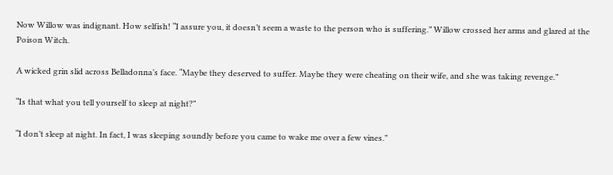Now Willow was indignant. How selfish! “I assure you, it doesn’t seem a waste to the person who is suffering.” Willow crossed her arms and glared at the Poison Witch.

A wicked grin slid across Belladonna’s face. “Maybe they deserved to suffer. Maybe they were cheating on their wife, and she was taking revenge.”

“Is that what you tell yourself to sleep at night?”

“I don’t sleep at night. In fact, I was sleeping soundly before you came to wake me over a few vines.”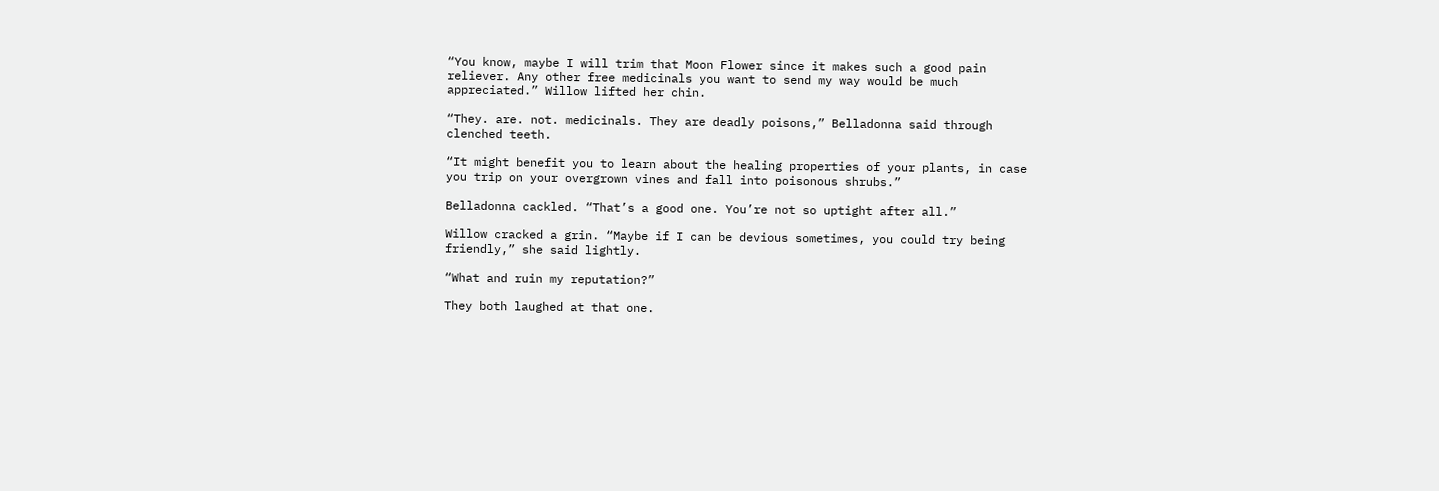“You know, maybe I will trim that Moon Flower since it makes such a good pain reliever. Any other free medicinals you want to send my way would be much appreciated.” Willow lifted her chin.

“They. are. not. medicinals. They are deadly poisons,” Belladonna said through clenched teeth.

“It might benefit you to learn about the healing properties of your plants, in case you trip on your overgrown vines and fall into poisonous shrubs.”

Belladonna cackled. “That’s a good one. You’re not so uptight after all.”

Willow cracked a grin. “Maybe if I can be devious sometimes, you could try being friendly,” she said lightly.

“What and ruin my reputation?”

They both laughed at that one.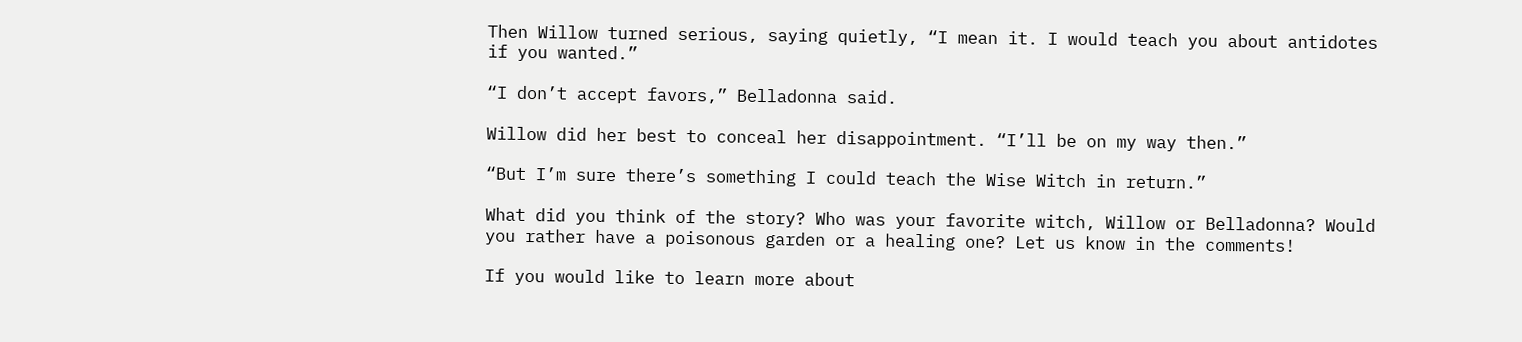Then Willow turned serious, saying quietly, “I mean it. I would teach you about antidotes if you wanted.”

“I don’t accept favors,” Belladonna said.

Willow did her best to conceal her disappointment. “I’ll be on my way then.”

“But I’m sure there’s something I could teach the Wise Witch in return.”

What did you think of the story? Who was your favorite witch, Willow or Belladonna? Would you rather have a poisonous garden or a healing one? Let us know in the comments!

If you would like to learn more about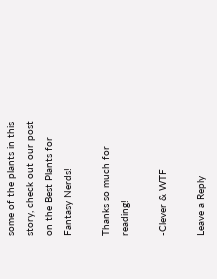some of the plants in this story, check out our post on the Best Plants for Fantasy Nerds!

Thanks so much for reading!

-Clever & WTF

Leave a Reply